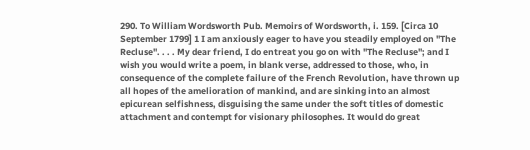290. To William Wordsworth Pub. Memoirs of Wordsworth, i. 159. [Circa 10 September 1799] 1 I am anxiously eager to have you steadily employed on "The Recluse". . . . My dear friend, I do entreat you go on with "The Recluse"; and I wish you would write a poem, in blank verse, addressed to those, who, in consequence of the complete failure of the French Revolution, have thrown up all hopes of the amelioration of mankind, and are sinking into an almost epicurean selfishness, disguising the same under the soft titles of domestic attachment and contempt for visionary philosophes. It would do great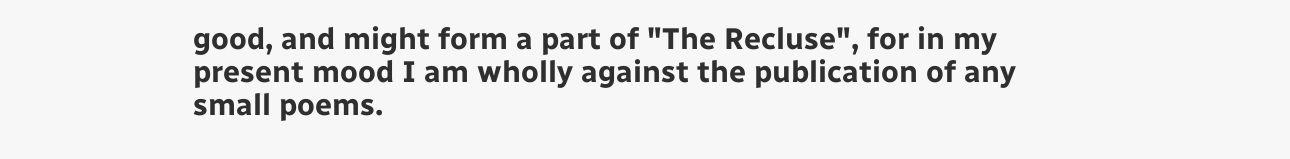good, and might form a part of "The Recluse", for in my present mood I am wholly against the publication of any small poems.